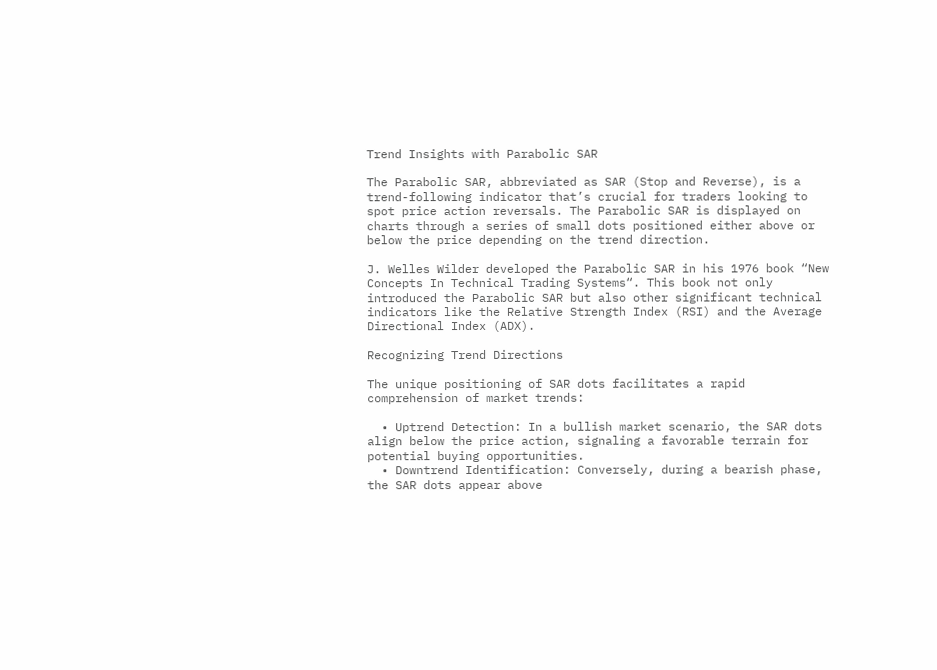Trend Insights with Parabolic SAR

The Parabolic SAR, abbreviated as SAR (Stop and Reverse), is a trend-following indicator that’s crucial for traders looking to spot price action reversals. The Parabolic SAR is displayed on charts through a series of small dots positioned either above or below the price depending on the trend direction.

J. Welles Wilder developed the Parabolic SAR in his 1976 book “New Concepts In Technical Trading Systems“. This book not only introduced the Parabolic SAR but also other significant technical indicators like the Relative Strength Index (RSI) and the Average Directional Index (ADX).

Recognizing Trend Directions

The unique positioning of SAR dots facilitates a rapid comprehension of market trends:

  • Uptrend Detection: In a bullish market scenario, the SAR dots align below the price action, signaling a favorable terrain for potential buying opportunities.
  • Downtrend Identification: Conversely, during a bearish phase, the SAR dots appear above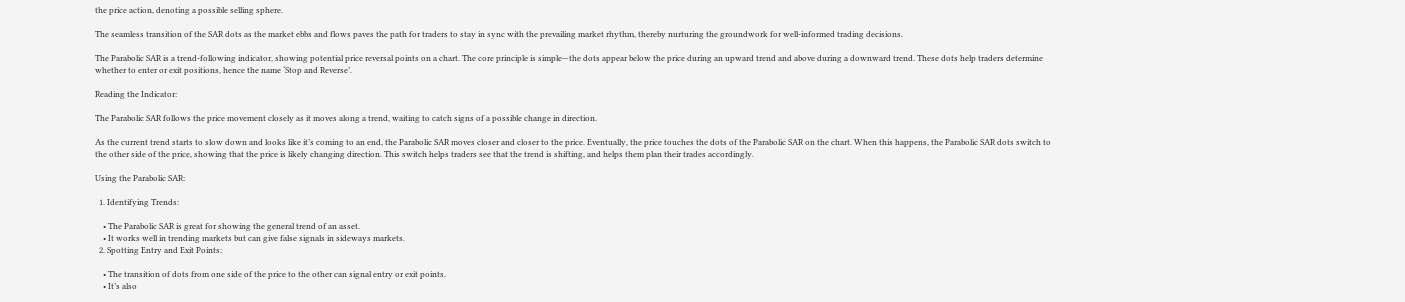the price action, denoting a possible selling sphere.

The seamless transition of the SAR dots as the market ebbs and flows paves the path for traders to stay in sync with the prevailing market rhythm, thereby nurturing the groundwork for well-informed trading decisions.

The Parabolic SAR is a trend-following indicator, showing potential price reversal points on a chart. The core principle is simple—the dots appear below the price during an upward trend and above during a downward trend. These dots help traders determine whether to enter or exit positions, hence the name ‘Stop and Reverse’.

Reading the Indicator:

The Parabolic SAR follows the price movement closely as it moves along a trend, waiting to catch signs of a possible change in direction.

As the current trend starts to slow down and looks like it’s coming to an end, the Parabolic SAR moves closer and closer to the price. Eventually, the price touches the dots of the Parabolic SAR on the chart. When this happens, the Parabolic SAR dots switch to the other side of the price, showing that the price is likely changing direction. This switch helps traders see that the trend is shifting, and helps them plan their trades accordingly.

Using the Parabolic SAR:

  1. Identifying Trends:

    • The Parabolic SAR is great for showing the general trend of an asset.
    • It works well in trending markets but can give false signals in sideways markets.
  2. Spotting Entry and Exit Points:

    • The transition of dots from one side of the price to the other can signal entry or exit points.
    • It’s also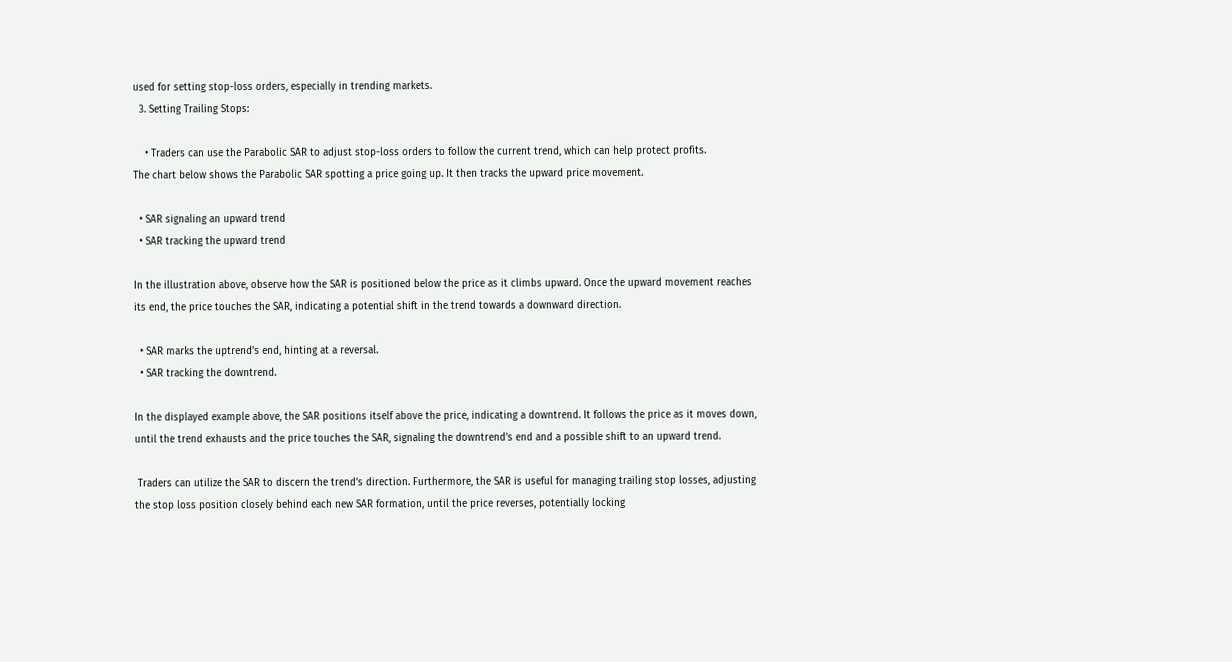used for setting stop-loss orders, especially in trending markets.
  3. Setting Trailing Stops:

    • Traders can use the Parabolic SAR to adjust stop-loss orders to follow the current trend, which can help protect profits.
The chart below shows the Parabolic SAR spotting a price going up. It then tracks the upward price movement.

  • SAR signaling an upward trend
  • SAR tracking the upward trend

In the illustration above, observe how the SAR is positioned below the price as it climbs upward. Once the upward movement reaches its end, the price touches the SAR, indicating a potential shift in the trend towards a downward direction.

  • SAR marks the uptrend’s end, hinting at a reversal.
  • SAR tracking the downtrend.

In the displayed example above, the SAR positions itself above the price, indicating a downtrend. It follows the price as it moves down, until the trend exhausts and the price touches the SAR, signaling the downtrend’s end and a possible shift to an upward trend.

 Traders can utilize the SAR to discern the trend’s direction. Furthermore, the SAR is useful for managing trailing stop losses, adjusting the stop loss position closely behind each new SAR formation, until the price reverses, potentially locking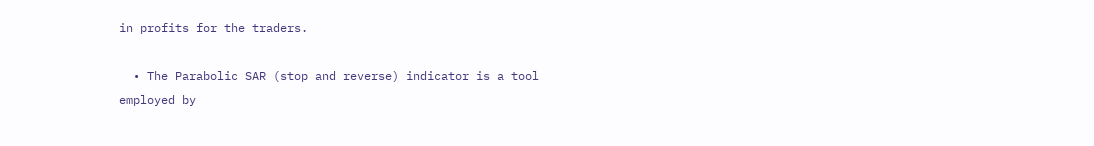in profits for the traders.

  • The Parabolic SAR (stop and reverse) indicator is a tool employed by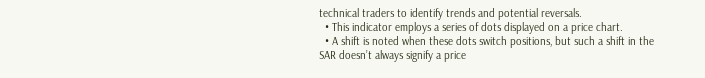technical traders to identify trends and potential reversals.
  • This indicator employs a series of dots displayed on a price chart.
  • A shift is noted when these dots switch positions, but such a shift in the SAR doesn’t always signify a price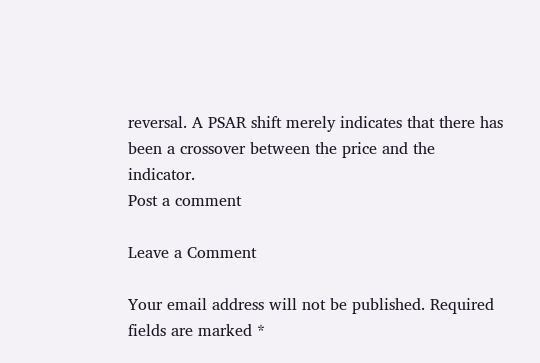reversal. A PSAR shift merely indicates that there has been a crossover between the price and the indicator.
Post a comment

Leave a Comment

Your email address will not be published. Required fields are marked *